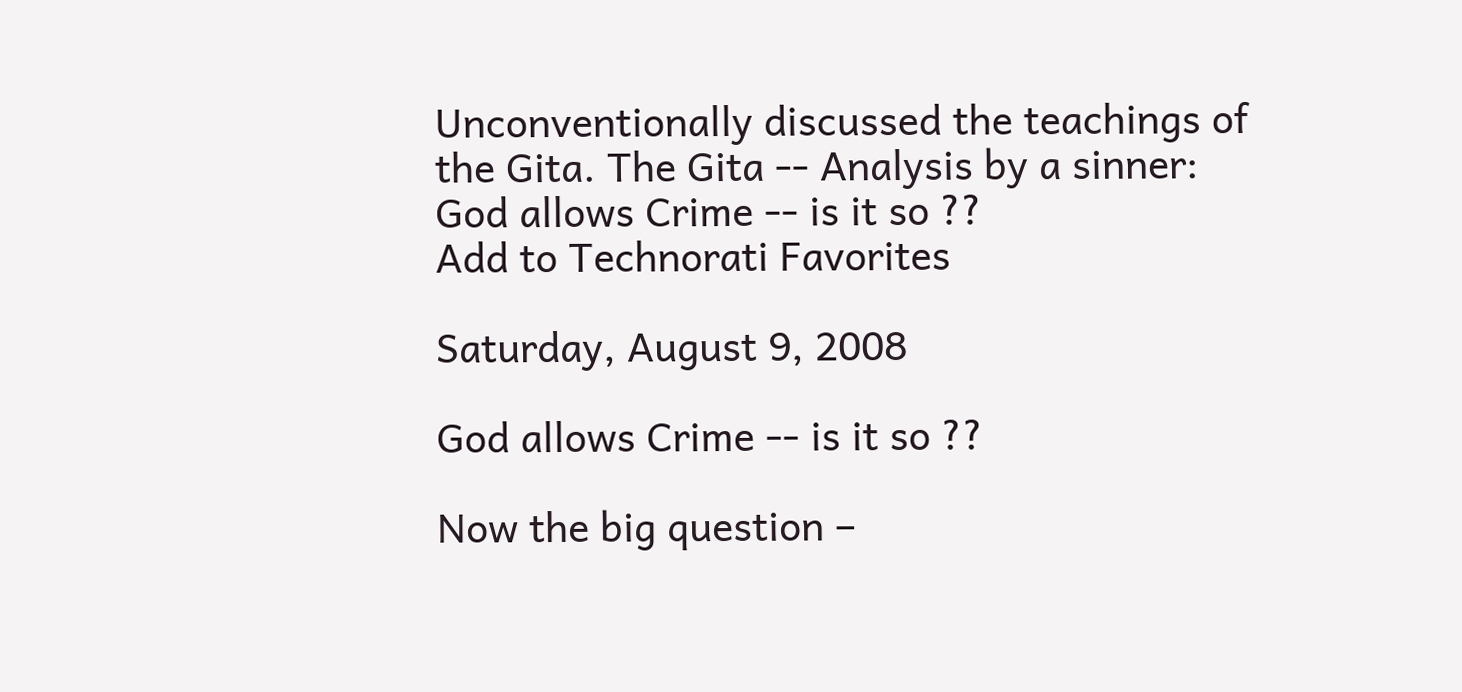Unconventionally discussed the teachings of the Gita. The Gita -- Analysis by a sinner: God allows Crime -- is it so ??
Add to Technorati Favorites

Saturday, August 9, 2008

God allows Crime -- is it so ??

Now the big question –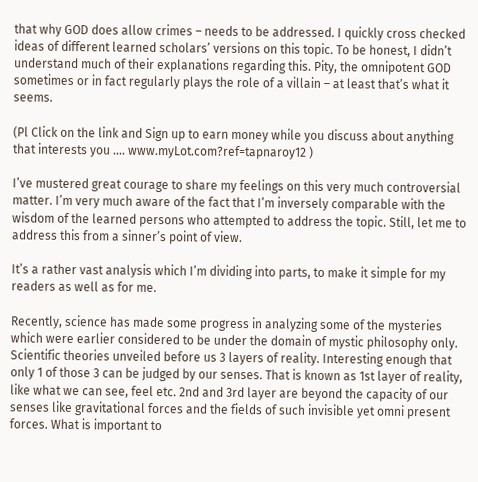that why GOD does allow crimes – needs to be addressed. I quickly cross checked ideas of different learned scholars’ versions on this topic. To be honest, I didn’t understand much of their explanations regarding this. Pity, the omnipotent GOD sometimes or in fact regularly plays the role of a villain – at least that’s what it seems.

(Pl Click on the link and Sign up to earn money while you discuss about anything that interests you .... www.myLot.com?ref=tapnaroy12 )

I’ve mustered great courage to share my feelings on this very much controversial matter. I’m very much aware of the fact that I’m inversely comparable with the wisdom of the learned persons who attempted to address the topic. Still, let me to address this from a sinner’s point of view.

It’s a rather vast analysis which I’m dividing into parts, to make it simple for my readers as well as for me.

Recently, science has made some progress in analyzing some of the mysteries which were earlier considered to be under the domain of mystic philosophy only. Scientific theories unveiled before us 3 layers of reality. Interesting enough that only 1 of those 3 can be judged by our senses. That is known as 1st layer of reality, like what we can see, feel etc. 2nd and 3rd layer are beyond the capacity of our senses like gravitational forces and the fields of such invisible yet omni present forces. What is important to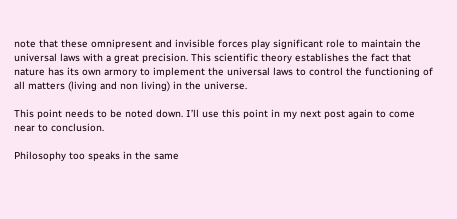note that these omnipresent and invisible forces play significant role to maintain the universal laws with a great precision. This scientific theory establishes the fact that nature has its own armory to implement the universal laws to control the functioning of all matters (living and non living) in the universe.

This point needs to be noted down. I’ll use this point in my next post again to come near to conclusion.

Philosophy too speaks in the same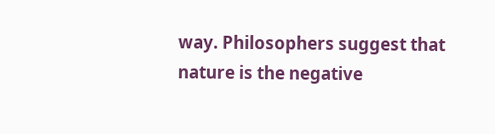way. Philosophers suggest that nature is the negative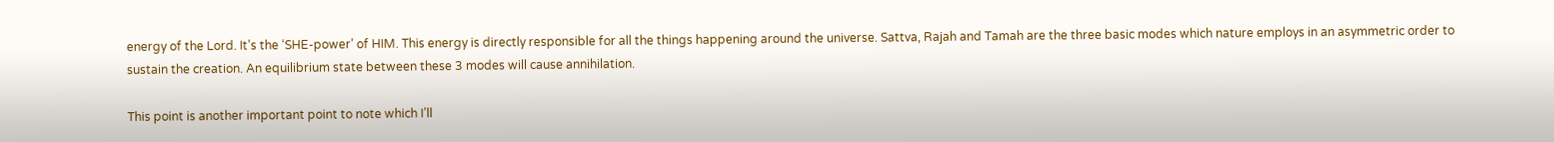energy of the Lord. It’s the ‘SHE-power’ of HIM. This energy is directly responsible for all the things happening around the universe. Sattva, Rajah and Tamah are the three basic modes which nature employs in an asymmetric order to sustain the creation. An equilibrium state between these 3 modes will cause annihilation.

This point is another important point to note which I’ll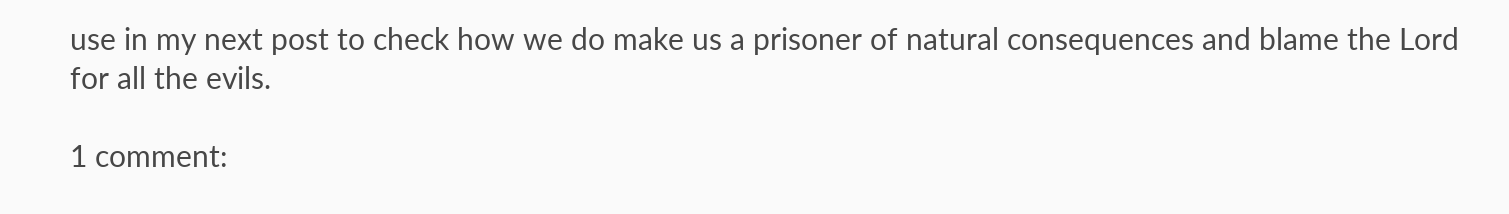use in my next post to check how we do make us a prisoner of natural consequences and blame the Lord for all the evils.

1 comment: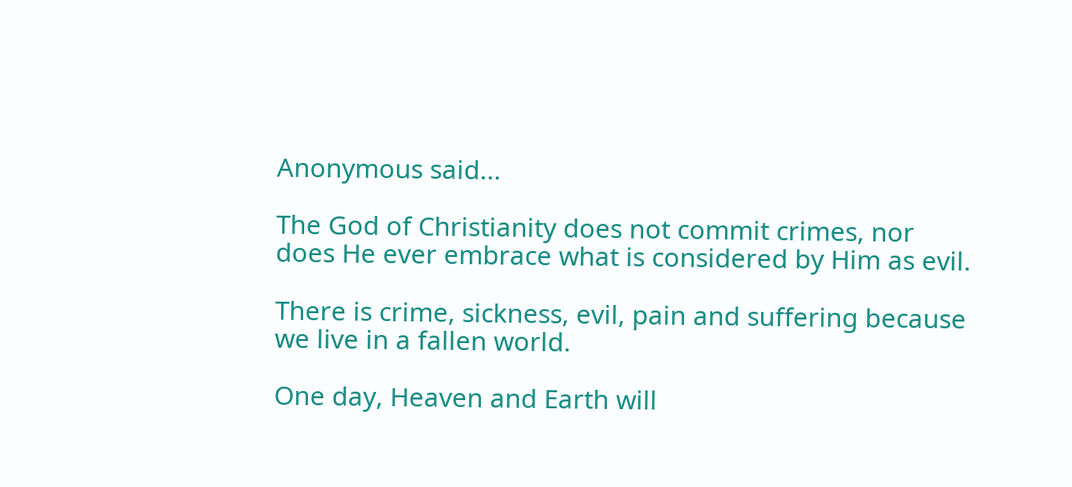Anonymous said...

The God of Christianity does not commit crimes, nor does He ever embrace what is considered by Him as evil.

There is crime, sickness, evil, pain and suffering because we live in a fallen world.

One day, Heaven and Earth will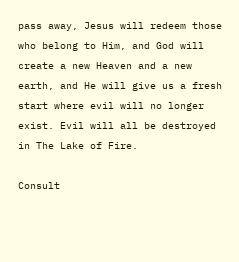pass away, Jesus will redeem those who belong to Him, and God will create a new Heaven and a new earth, and He will give us a fresh start where evil will no longer exist. Evil will all be destroyed in The Lake of Fire.

Consult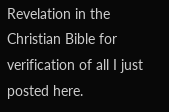Revelation in the Christian Bible for verification of all I just posted here.